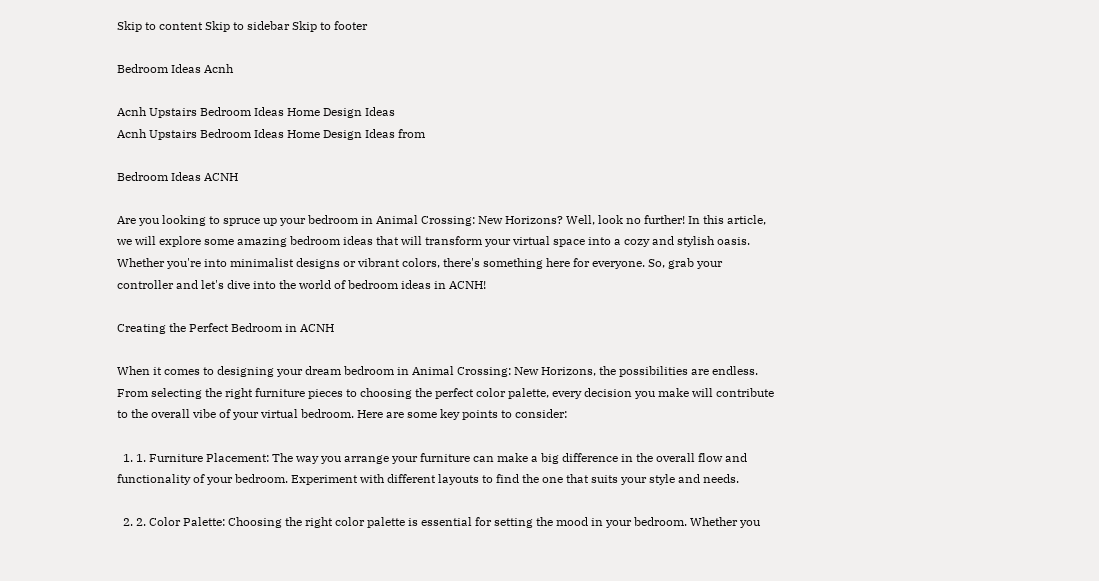Skip to content Skip to sidebar Skip to footer

Bedroom Ideas Acnh

Acnh Upstairs Bedroom Ideas Home Design Ideas
Acnh Upstairs Bedroom Ideas Home Design Ideas from

Bedroom Ideas ACNH

Are you looking to spruce up your bedroom in Animal Crossing: New Horizons? Well, look no further! In this article, we will explore some amazing bedroom ideas that will transform your virtual space into a cozy and stylish oasis. Whether you're into minimalist designs or vibrant colors, there's something here for everyone. So, grab your controller and let's dive into the world of bedroom ideas in ACNH!

Creating the Perfect Bedroom in ACNH

When it comes to designing your dream bedroom in Animal Crossing: New Horizons, the possibilities are endless. From selecting the right furniture pieces to choosing the perfect color palette, every decision you make will contribute to the overall vibe of your virtual bedroom. Here are some key points to consider:

  1. 1. Furniture Placement: The way you arrange your furniture can make a big difference in the overall flow and functionality of your bedroom. Experiment with different layouts to find the one that suits your style and needs.

  2. 2. Color Palette: Choosing the right color palette is essential for setting the mood in your bedroom. Whether you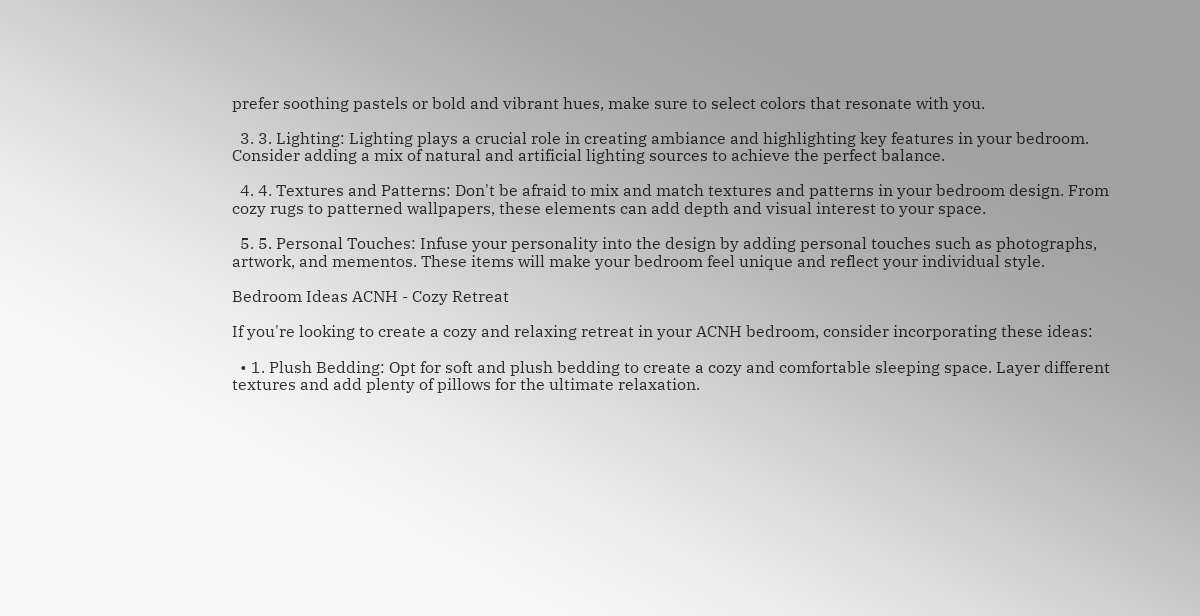prefer soothing pastels or bold and vibrant hues, make sure to select colors that resonate with you.

  3. 3. Lighting: Lighting plays a crucial role in creating ambiance and highlighting key features in your bedroom. Consider adding a mix of natural and artificial lighting sources to achieve the perfect balance.

  4. 4. Textures and Patterns: Don't be afraid to mix and match textures and patterns in your bedroom design. From cozy rugs to patterned wallpapers, these elements can add depth and visual interest to your space.

  5. 5. Personal Touches: Infuse your personality into the design by adding personal touches such as photographs, artwork, and mementos. These items will make your bedroom feel unique and reflect your individual style.

Bedroom Ideas ACNH - Cozy Retreat

If you're looking to create a cozy and relaxing retreat in your ACNH bedroom, consider incorporating these ideas:

  • 1. Plush Bedding: Opt for soft and plush bedding to create a cozy and comfortable sleeping space. Layer different textures and add plenty of pillows for the ultimate relaxation.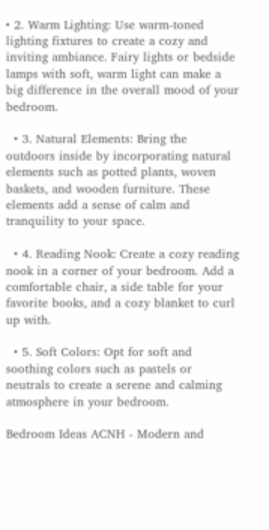• 2. Warm Lighting: Use warm-toned lighting fixtures to create a cozy and inviting ambiance. Fairy lights or bedside lamps with soft, warm light can make a big difference in the overall mood of your bedroom.

  • 3. Natural Elements: Bring the outdoors inside by incorporating natural elements such as potted plants, woven baskets, and wooden furniture. These elements add a sense of calm and tranquility to your space.

  • 4. Reading Nook: Create a cozy reading nook in a corner of your bedroom. Add a comfortable chair, a side table for your favorite books, and a cozy blanket to curl up with.

  • 5. Soft Colors: Opt for soft and soothing colors such as pastels or neutrals to create a serene and calming atmosphere in your bedroom.

Bedroom Ideas ACNH - Modern and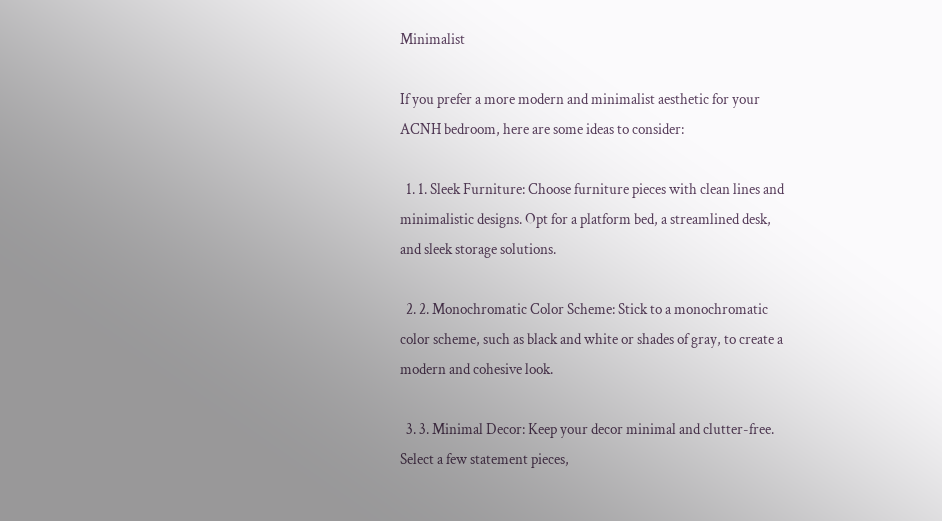Minimalist

If you prefer a more modern and minimalist aesthetic for your ACNH bedroom, here are some ideas to consider:

  1. 1. Sleek Furniture: Choose furniture pieces with clean lines and minimalistic designs. Opt for a platform bed, a streamlined desk, and sleek storage solutions.

  2. 2. Monochromatic Color Scheme: Stick to a monochromatic color scheme, such as black and white or shades of gray, to create a modern and cohesive look.

  3. 3. Minimal Decor: Keep your decor minimal and clutter-free. Select a few statement pieces,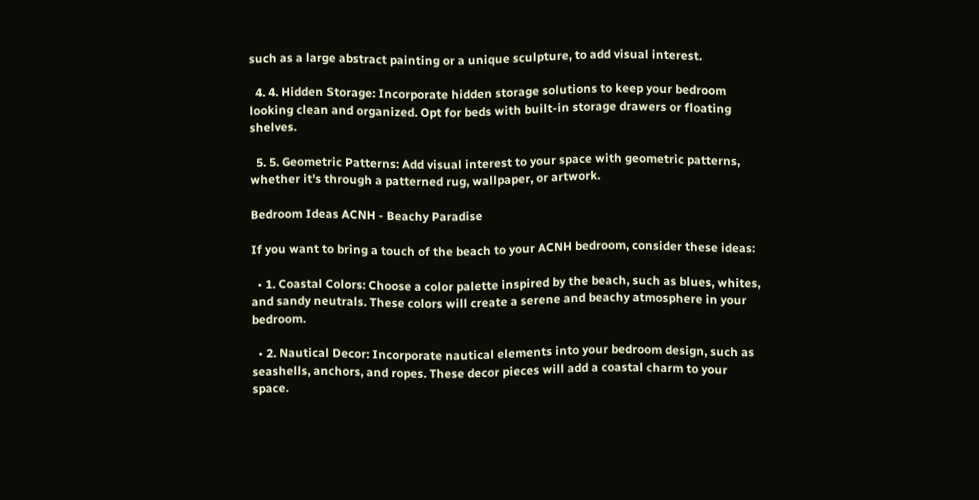such as a large abstract painting or a unique sculpture, to add visual interest.

  4. 4. Hidden Storage: Incorporate hidden storage solutions to keep your bedroom looking clean and organized. Opt for beds with built-in storage drawers or floating shelves.

  5. 5. Geometric Patterns: Add visual interest to your space with geometric patterns, whether it's through a patterned rug, wallpaper, or artwork.

Bedroom Ideas ACNH - Beachy Paradise

If you want to bring a touch of the beach to your ACNH bedroom, consider these ideas:

  • 1. Coastal Colors: Choose a color palette inspired by the beach, such as blues, whites, and sandy neutrals. These colors will create a serene and beachy atmosphere in your bedroom.

  • 2. Nautical Decor: Incorporate nautical elements into your bedroom design, such as seashells, anchors, and ropes. These decor pieces will add a coastal charm to your space.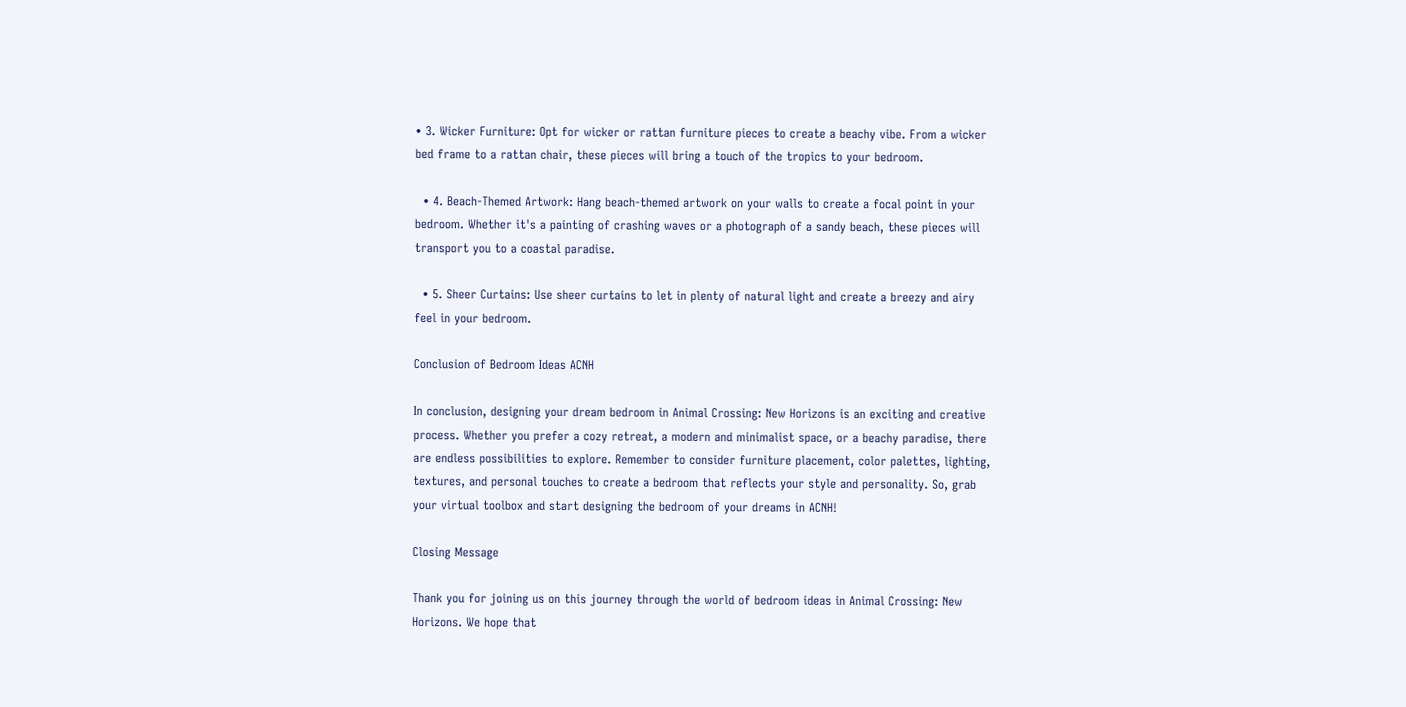• 3. Wicker Furniture: Opt for wicker or rattan furniture pieces to create a beachy vibe. From a wicker bed frame to a rattan chair, these pieces will bring a touch of the tropics to your bedroom.

  • 4. Beach-Themed Artwork: Hang beach-themed artwork on your walls to create a focal point in your bedroom. Whether it's a painting of crashing waves or a photograph of a sandy beach, these pieces will transport you to a coastal paradise.

  • 5. Sheer Curtains: Use sheer curtains to let in plenty of natural light and create a breezy and airy feel in your bedroom.

Conclusion of Bedroom Ideas ACNH

In conclusion, designing your dream bedroom in Animal Crossing: New Horizons is an exciting and creative process. Whether you prefer a cozy retreat, a modern and minimalist space, or a beachy paradise, there are endless possibilities to explore. Remember to consider furniture placement, color palettes, lighting, textures, and personal touches to create a bedroom that reflects your style and personality. So, grab your virtual toolbox and start designing the bedroom of your dreams in ACNH!

Closing Message

Thank you for joining us on this journey through the world of bedroom ideas in Animal Crossing: New Horizons. We hope that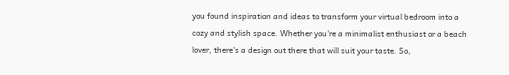you found inspiration and ideas to transform your virtual bedroom into a cozy and stylish space. Whether you're a minimalist enthusiast or a beach lover, there's a design out there that will suit your taste. So,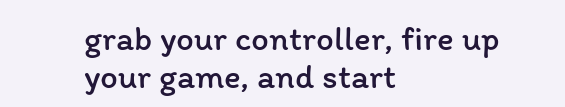grab your controller, fire up your game, and start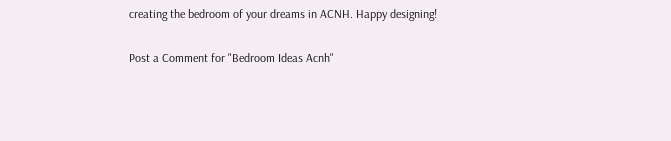creating the bedroom of your dreams in ACNH. Happy designing!

Post a Comment for "Bedroom Ideas Acnh"